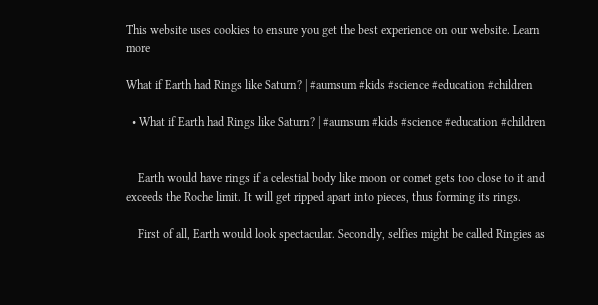This website uses cookies to ensure you get the best experience on our website. Learn more

What if Earth had Rings like Saturn? | #aumsum #kids #science #education #children

  • What if Earth had Rings like Saturn? | #aumsum #kids #science #education #children


    Earth would have rings if a celestial body like moon or comet gets too close to it and exceeds the Roche limit. It will get ripped apart into pieces, thus forming its rings.

    First of all, Earth would look spectacular. Secondly, selfies might be called Ringies as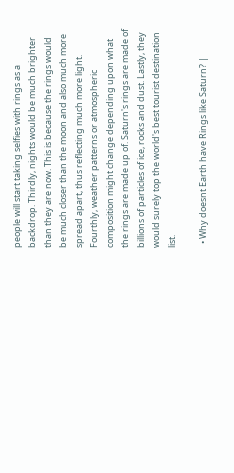people will start taking selfies with rings as a backdrop. Thirdly, nights would be much brighter than they are now. This is because the rings would be much closer than the moon and also much more spread apart, thus reflecting much more light. Fourthly, weather patterns or atmospheric composition might change depending upon what the rings are made up of. Saturn's rings are made of billions of particles of ice, rocks and dust. Lastly, they would surely top the world's best tourist destination list.

  • Why doesnt Earth have Rings like Saturn? |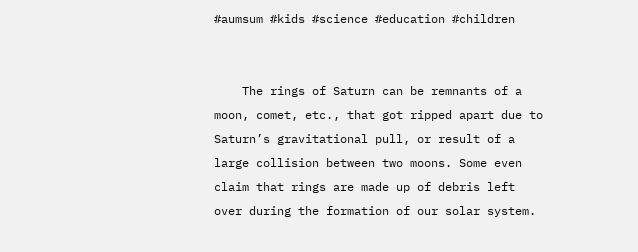#aumsum #kids #science #education #children


    The rings of Saturn can be remnants of a moon, comet, etc., that got ripped apart due to Saturn’s gravitational pull, or result of a large collision between two moons. Some even claim that rings are made up of debris left over during the formation of our solar system.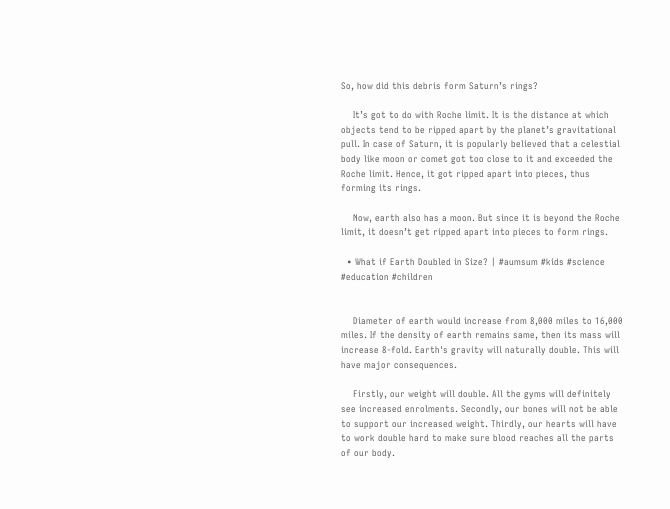So, how did this debris form Saturn’s rings?

    It’s got to do with Roche limit. It is the distance at which objects tend to be ripped apart by the planet’s gravitational pull. In case of Saturn, it is popularly believed that a celestial body like moon or comet got too close to it and exceeded the Roche limit. Hence, it got ripped apart into pieces, thus forming its rings.

    Now, earth also has a moon. But since it is beyond the Roche limit, it doesn’t get ripped apart into pieces to form rings.

  • What if Earth Doubled in Size? | #aumsum #kids #science #education #children


    Diameter of earth would increase from 8,000 miles to 16,000 miles. If the density of earth remains same, then its mass will increase 8-fold. Earth's gravity will naturally double. This will have major consequences.

    Firstly, our weight will double. All the gyms will definitely see increased enrolments. Secondly, our bones will not be able to support our increased weight. Thirdly, our hearts will have to work double hard to make sure blood reaches all the parts of our body.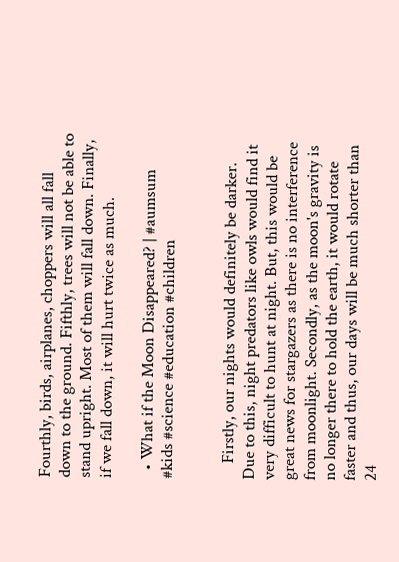Fourthly, birds, airplanes, choppers will all fall down to the ground. Fifthly, trees will not be able to stand upright. Most of them will fall down. Finally, if we fall down, it will hurt twice as much.

  • What if the Moon Disappeared? | #aumsum #kids #science #education #children


    Firstly, our nights would definitely be darker. Due to this, night predators like owls would find it very difficult to hunt at night. But, this would be great news for stargazers as there is no interference from moonlight. Secondly, as the moon's gravity is no longer there to hold the earth, it would rotate faster and thus, our days will be much shorter than 24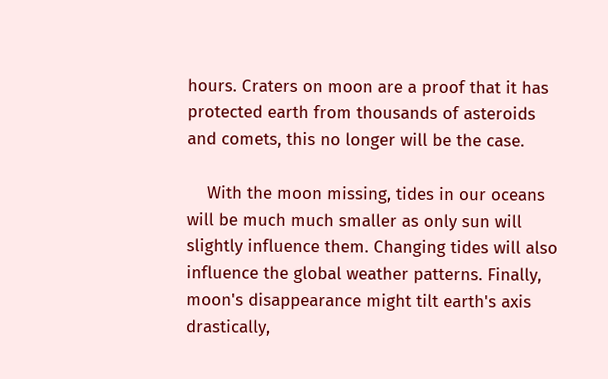hours. Craters on moon are a proof that it has protected earth from thousands of asteroids and comets, this no longer will be the case.

    With the moon missing, tides in our oceans will be much much smaller as only sun will slightly influence them. Changing tides will also influence the global weather patterns. Finally, moon's disappearance might tilt earth's axis drastically,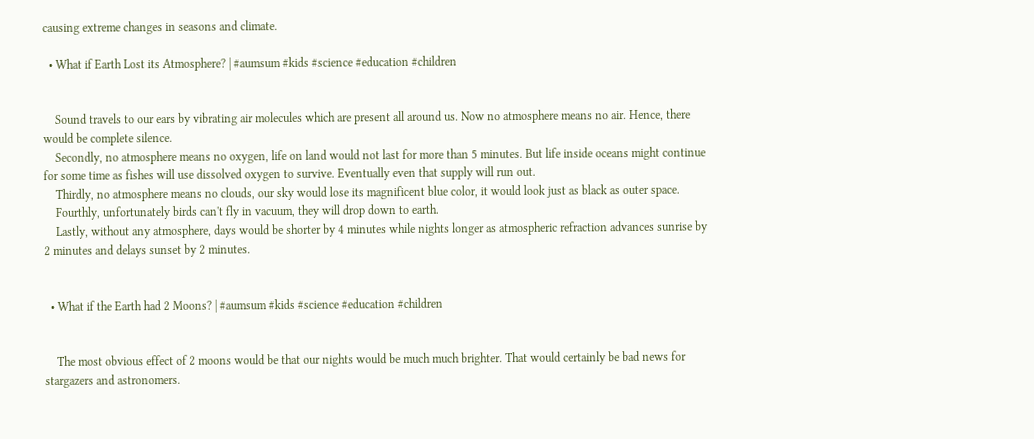causing extreme changes in seasons and climate.

  • What if Earth Lost its Atmosphere? | #aumsum #kids #science #education #children


    Sound travels to our ears by vibrating air molecules which are present all around us. Now no atmosphere means no air. Hence, there would be complete silence.
    Secondly, no atmosphere means no oxygen, life on land would not last for more than 5 minutes. But life inside oceans might continue for some time as fishes will use dissolved oxygen to survive. Eventually even that supply will run out.
    Thirdly, no atmosphere means no clouds, our sky would lose its magnificent blue color, it would look just as black as outer space.
    Fourthly, unfortunately birds can't fly in vacuum, they will drop down to earth.
    Lastly, without any atmosphere, days would be shorter by 4 minutes while nights longer as atmospheric refraction advances sunrise by 2 minutes and delays sunset by 2 minutes.


  • What if the Earth had 2 Moons? | #aumsum #kids #science #education #children


    The most obvious effect of 2 moons would be that our nights would be much much brighter. That would certainly be bad news for stargazers and astronomers.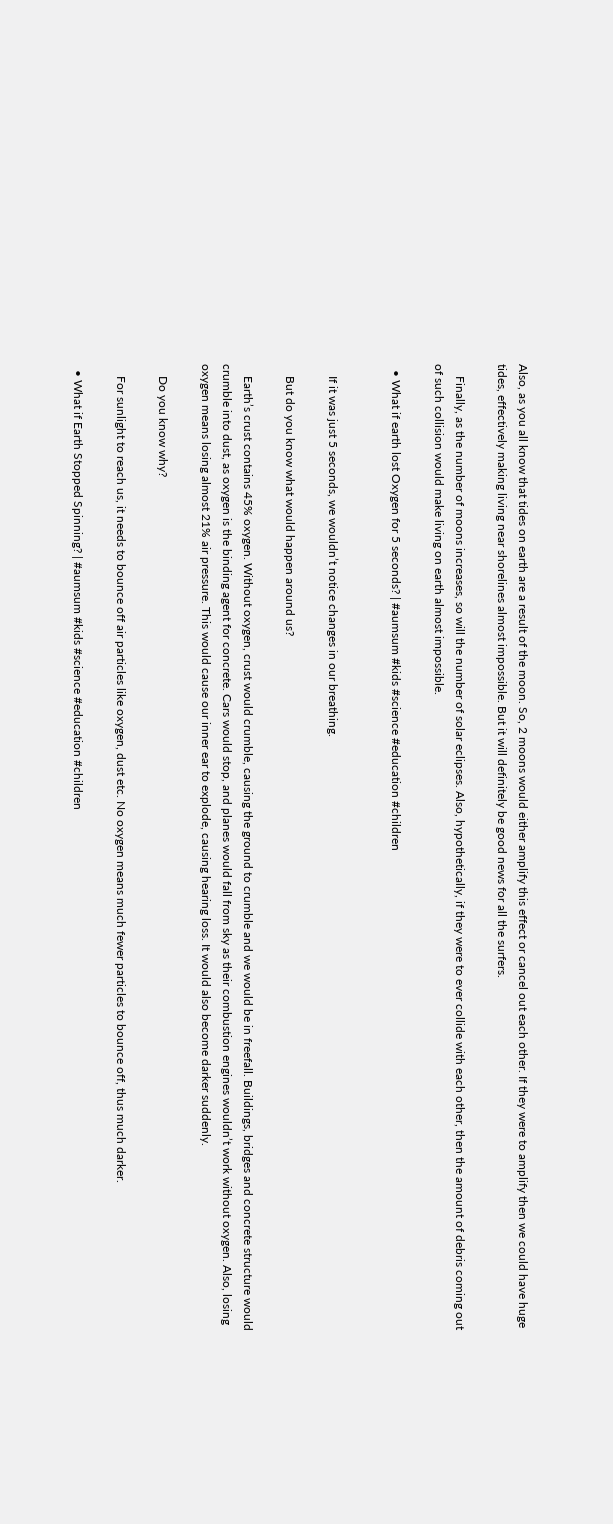Also, as you all know that tides on earth are a result of the moon. So, 2 moons would either amplify this effect or cancel out each other. If they were to amplify then we could have huge tides, effectively making living near shorelines almost impossible. But it will definitely be good news for all the surfers.

    Finally, as the number of moons increases, so will the number of solar eclipses. Also, hypothetically, if they were to ever collide with each other, then the amount of debris coming out of such collision would make living on earth almost impossible.

  • What if earth lost Oxygen for 5 seconds? | #aumsum #kids #science #education #children


    If it was just 5 seconds, we wouldn’t notice changes in our breathing.

    But do you know what would happen around us?

    Earth’s crust contains 45% oxygen. Without oxygen, crust would crumble, causing the ground to crumble and we would be in freefall. Buildings, bridges and concrete structure would crumble into dust, as oxygen is the binding agent for concrete. Cars would stop, and planes would fall from sky as their combustion engines wouldn’t work without oxygen. Also, losing oxygen means losing almost 21% air pressure. This would cause our inner ear to explode, causing hearing loss. It would also become darker suddenly.

    Do you know why?

    For sunlight to reach us, it needs to bounce off air particles like oxygen, dust etc. No oxygen means much fewer particles to bounce off, thus much darker.

  • What if Earth Stopped Spinning? | #aumsum #kids #science #education #children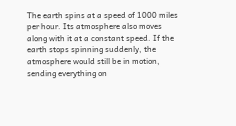The earth spins at a speed of 1000 miles per hour. Its atmosphere also moves along with it at a constant speed. If the earth stops spinning suddenly, the atmosphere would still be in motion, sending everything on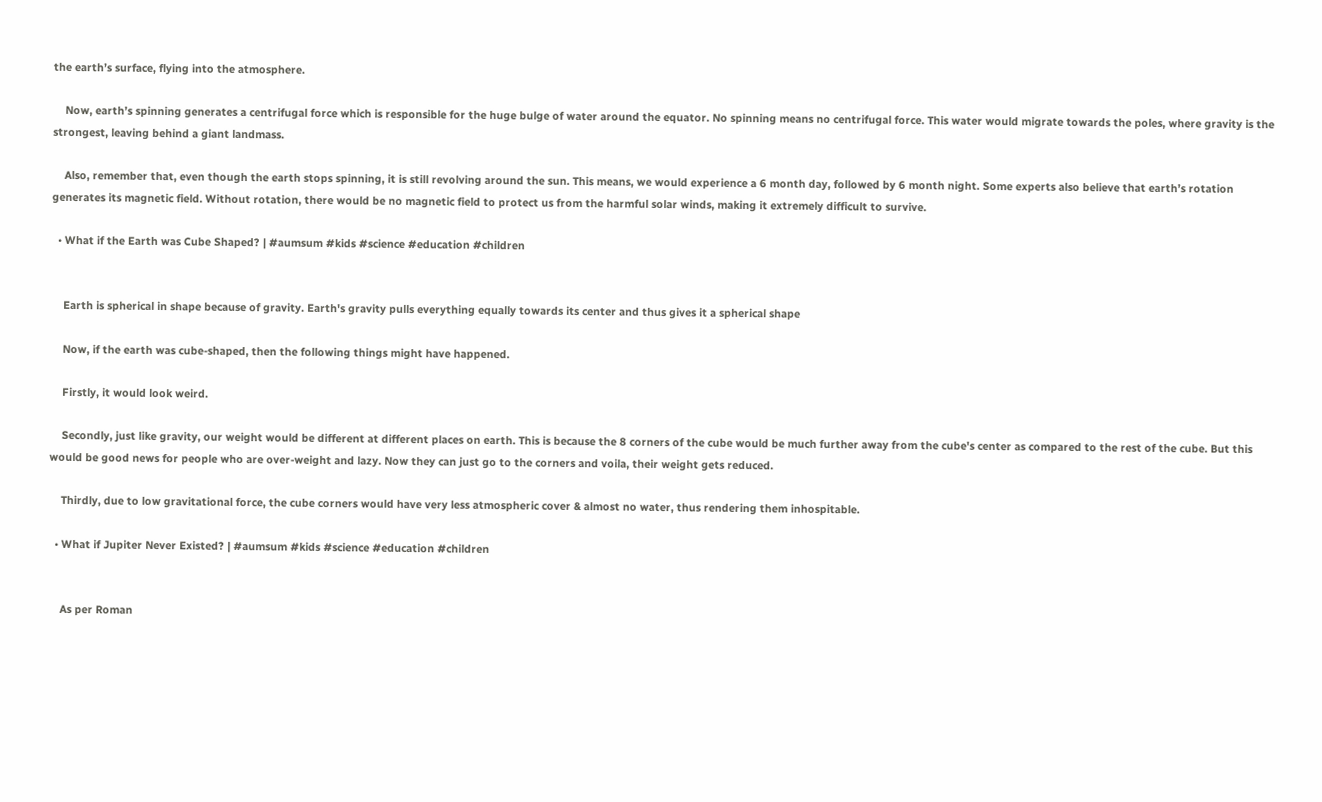the earth’s surface, flying into the atmosphere.

    Now, earth’s spinning generates a centrifugal force which is responsible for the huge bulge of water around the equator. No spinning means no centrifugal force. This water would migrate towards the poles, where gravity is the strongest, leaving behind a giant landmass.

    Also, remember that, even though the earth stops spinning, it is still revolving around the sun. This means, we would experience a 6 month day, followed by 6 month night. Some experts also believe that earth’s rotation generates its magnetic field. Without rotation, there would be no magnetic field to protect us from the harmful solar winds, making it extremely difficult to survive.

  • What if the Earth was Cube Shaped? | #aumsum #kids #science #education #children


    Earth is spherical in shape because of gravity. Earth's gravity pulls everything equally towards its center and thus gives it a spherical shape

    Now, if the earth was cube-shaped, then the following things might have happened.

    Firstly, it would look weird.

    Secondly, just like gravity, our weight would be different at different places on earth. This is because the 8 corners of the cube would be much further away from the cube's center as compared to the rest of the cube. But this would be good news for people who are over-weight and lazy. Now they can just go to the corners and voila, their weight gets reduced.

    Thirdly, due to low gravitational force, the cube corners would have very less atmospheric cover & almost no water, thus rendering them inhospitable.

  • What if Jupiter Never Existed? | #aumsum #kids #science #education #children


    As per Roman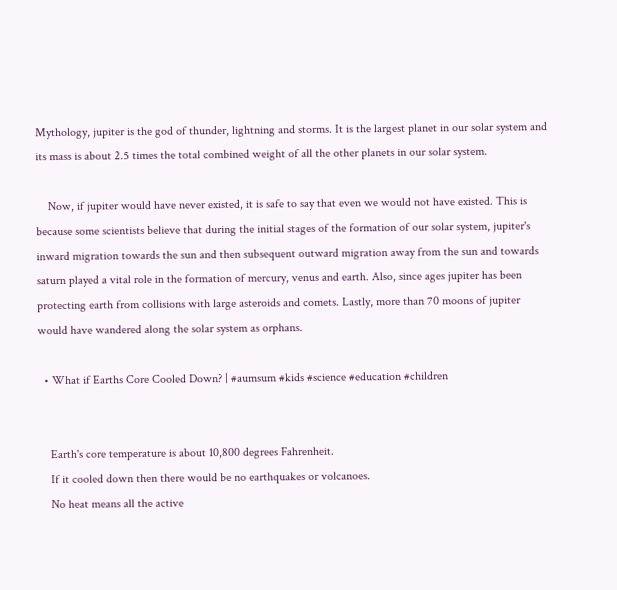Mythology, jupiter is the god of thunder, lightning and storms. It is the largest planet in our solar system and its mass is about 2.5 times the total combined weight of all the other planets in our solar system.

    Now, if jupiter would have never existed, it is safe to say that even we would not have existed. This is because some scientists believe that during the initial stages of the formation of our solar system, jupiter's inward migration towards the sun and then subsequent outward migration away from the sun and towards saturn played a vital role in the formation of mercury, venus and earth. Also, since ages jupiter has been protecting earth from collisions with large asteroids and comets. Lastly, more than 70 moons of jupiter would have wandered along the solar system as orphans.

  • What if Earths Core Cooled Down? | #aumsum #kids #science #education #children


    Earth's core temperature is about 10,800 degrees Fahrenheit.
    If it cooled down then there would be no earthquakes or volcanoes.
    No heat means all the active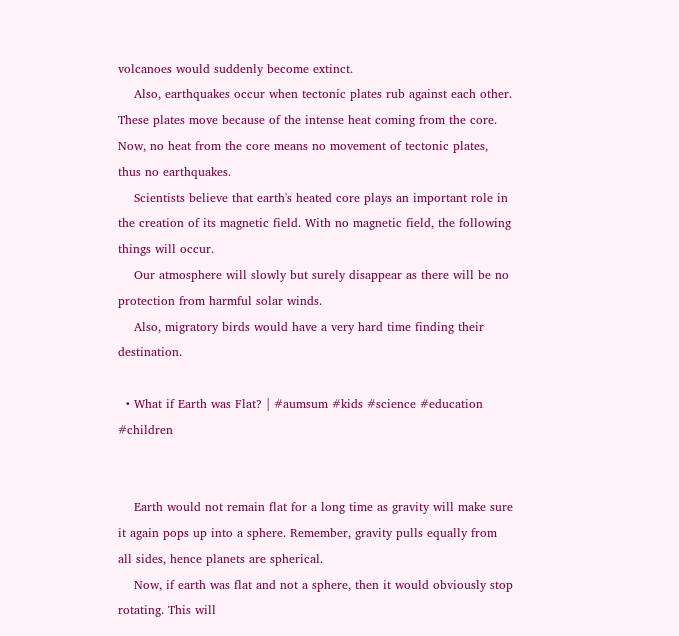volcanoes would suddenly become extinct.
    Also, earthquakes occur when tectonic plates rub against each other. These plates move because of the intense heat coming from the core. Now, no heat from the core means no movement of tectonic plates, thus no earthquakes.
    Scientists believe that earth's heated core plays an important role in the creation of its magnetic field. With no magnetic field, the following things will occur.
    Our atmosphere will slowly but surely disappear as there will be no protection from harmful solar winds.
    Also, migratory birds would have a very hard time finding their destination.

  • What if Earth was Flat? | #aumsum #kids #science #education #children


    Earth would not remain flat for a long time as gravity will make sure it again pops up into a sphere. Remember, gravity pulls equally from all sides, hence planets are spherical.
    Now, if earth was flat and not a sphere, then it would obviously stop rotating. This will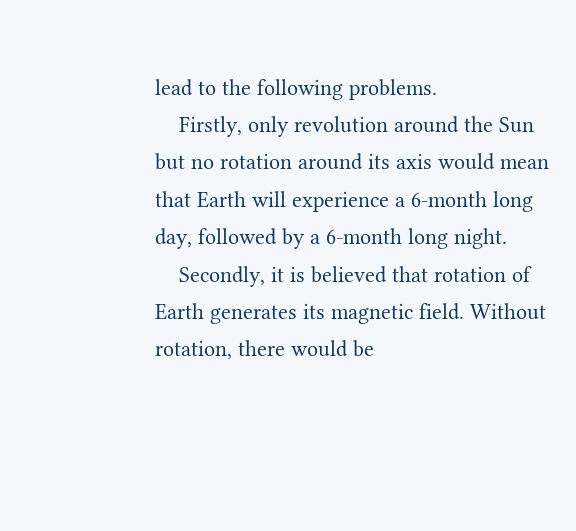lead to the following problems.
    Firstly, only revolution around the Sun but no rotation around its axis would mean that Earth will experience a 6-month long day, followed by a 6-month long night.
    Secondly, it is believed that rotation of Earth generates its magnetic field. Without rotation, there would be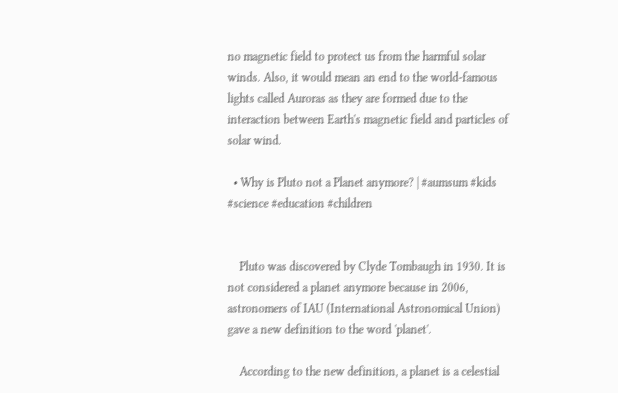no magnetic field to protect us from the harmful solar winds. Also, it would mean an end to the world-famous lights called Auroras as they are formed due to the interaction between Earth's magnetic field and particles of solar wind.

  • Why is Pluto not a Planet anymore? | #aumsum #kids #science #education #children


    Pluto was discovered by Clyde Tombaugh in 1930. It is not considered a planet anymore because in 2006, astronomers of IAU (International Astronomical Union) gave a new definition to the word 'planet'.

    According to the new definition, a planet is a celestial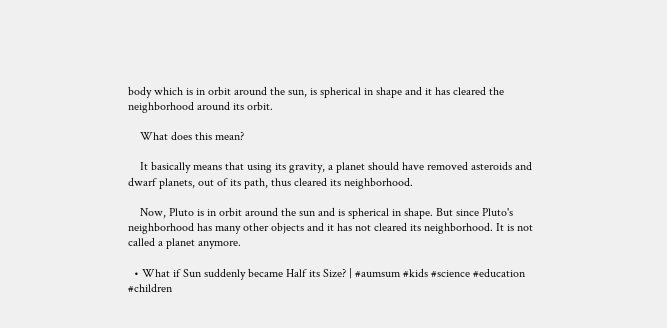body which is in orbit around the sun, is spherical in shape and it has cleared the neighborhood around its orbit.

    What does this mean?

    It basically means that using its gravity, a planet should have removed asteroids and dwarf planets, out of its path, thus cleared its neighborhood.

    Now, Pluto is in orbit around the sun and is spherical in shape. But since Pluto's neighborhood has many other objects and it has not cleared its neighborhood. It is not called a planet anymore.

  • What if Sun suddenly became Half its Size? | #aumsum #kids #science #education #children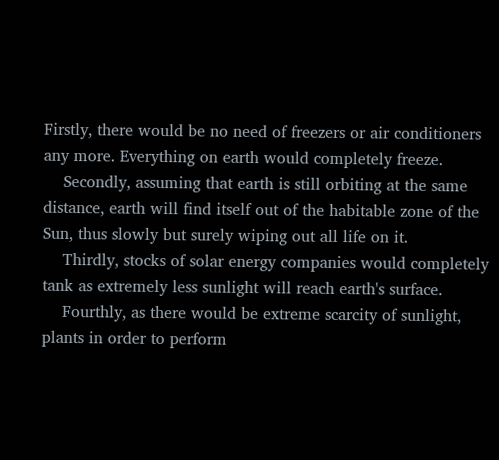Firstly, there would be no need of freezers or air conditioners any more. Everything on earth would completely freeze.
    Secondly, assuming that earth is still orbiting at the same distance, earth will find itself out of the habitable zone of the Sun, thus slowly but surely wiping out all life on it.
    Thirdly, stocks of solar energy companies would completely tank as extremely less sunlight will reach earth's surface.
    Fourthly, as there would be extreme scarcity of sunlight, plants in order to perform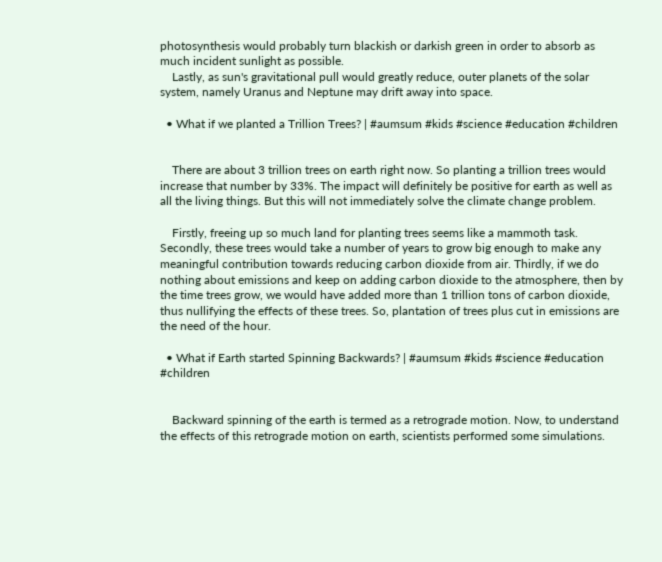photosynthesis would probably turn blackish or darkish green in order to absorb as much incident sunlight as possible.
    Lastly, as sun's gravitational pull would greatly reduce, outer planets of the solar system, namely Uranus and Neptune may drift away into space.

  • What if we planted a Trillion Trees? | #aumsum #kids #science #education #children


    There are about 3 trillion trees on earth right now. So planting a trillion trees would increase that number by 33%. The impact will definitely be positive for earth as well as all the living things. But this will not immediately solve the climate change problem.

    Firstly, freeing up so much land for planting trees seems like a mammoth task. Secondly, these trees would take a number of years to grow big enough to make any meaningful contribution towards reducing carbon dioxide from air. Thirdly, if we do nothing about emissions and keep on adding carbon dioxide to the atmosphere, then by the time trees grow, we would have added more than 1 trillion tons of carbon dioxide, thus nullifying the effects of these trees. So, plantation of trees plus cut in emissions are the need of the hour.

  • What if Earth started Spinning Backwards? | #aumsum #kids #science #education #children


    Backward spinning of the earth is termed as a retrograde motion. Now, to understand the effects of this retrograde motion on earth, scientists performed some simulations.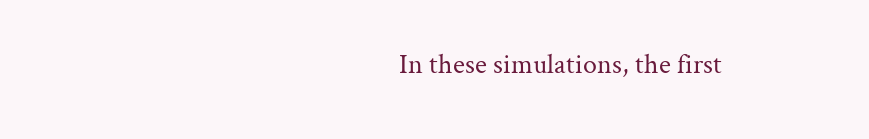In these simulations, the first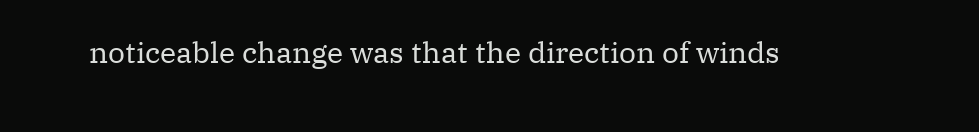noticeable change was that the direction of winds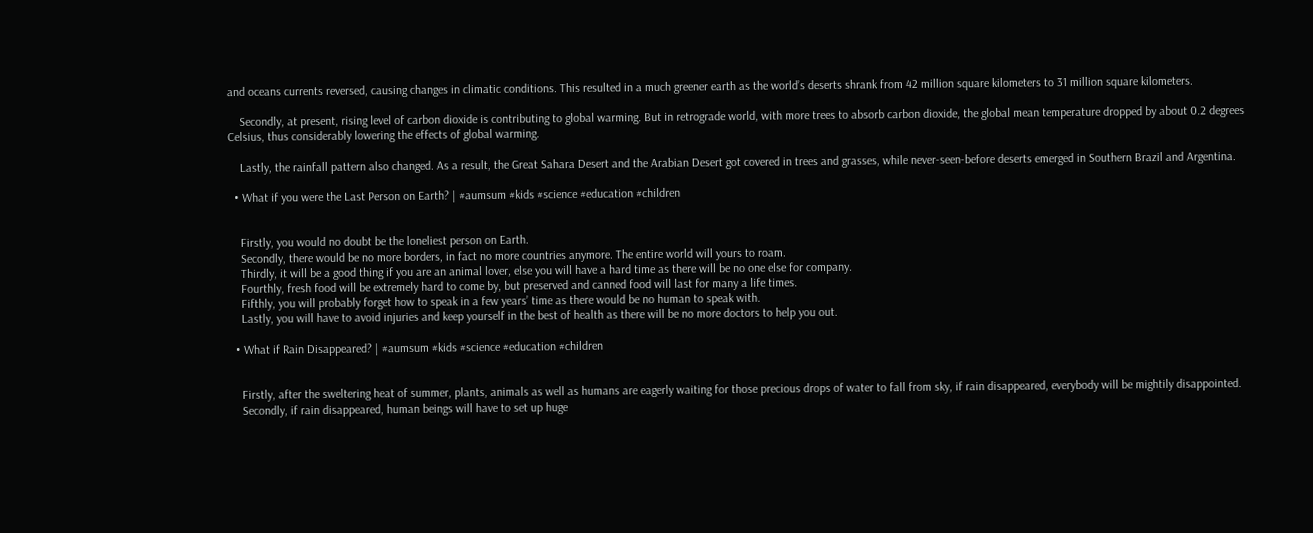and oceans currents reversed, causing changes in climatic conditions. This resulted in a much greener earth as the world’s deserts shrank from 42 million square kilometers to 31 million square kilometers.

    Secondly, at present, rising level of carbon dioxide is contributing to global warming. But in retrograde world, with more trees to absorb carbon dioxide, the global mean temperature dropped by about 0.2 degrees Celsius, thus considerably lowering the effects of global warming.

    Lastly, the rainfall pattern also changed. As a result, the Great Sahara Desert and the Arabian Desert got covered in trees and grasses, while never-seen-before deserts emerged in Southern Brazil and Argentina.

  • What if you were the Last Person on Earth? | #aumsum #kids #science #education #children


    Firstly, you would no doubt be the loneliest person on Earth.
    Secondly, there would be no more borders, in fact no more countries anymore. The entire world will yours to roam.
    Thirdly, it will be a good thing if you are an animal lover, else you will have a hard time as there will be no one else for company.
    Fourthly, fresh food will be extremely hard to come by, but preserved and canned food will last for many a life times.
    Fifthly, you will probably forget how to speak in a few years’ time as there would be no human to speak with.
    Lastly, you will have to avoid injuries and keep yourself in the best of health as there will be no more doctors to help you out.

  • What if Rain Disappeared? | #aumsum #kids #science #education #children


    Firstly, after the sweltering heat of summer, plants, animals as well as humans are eagerly waiting for those precious drops of water to fall from sky, if rain disappeared, everybody will be mightily disappointed.
    Secondly, if rain disappeared, human beings will have to set up huge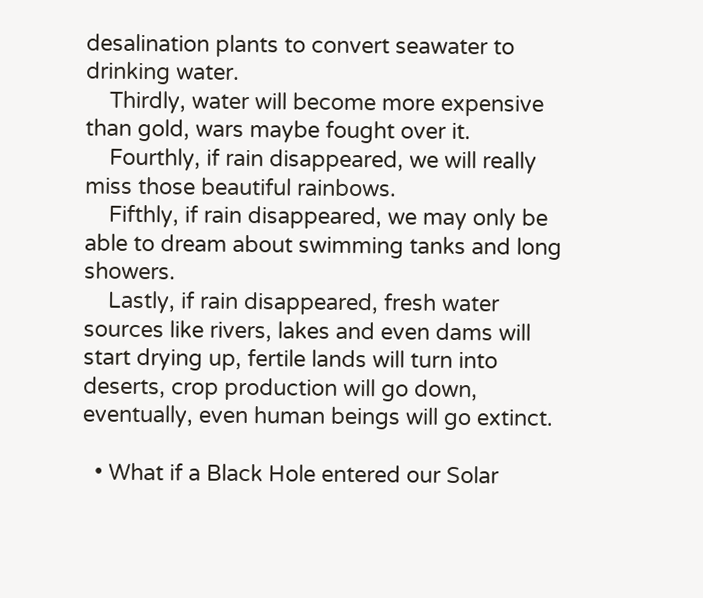desalination plants to convert seawater to drinking water.
    Thirdly, water will become more expensive than gold, wars maybe fought over it.
    Fourthly, if rain disappeared, we will really miss those beautiful rainbows.
    Fifthly, if rain disappeared, we may only be able to dream about swimming tanks and long showers.
    Lastly, if rain disappeared, fresh water sources like rivers, lakes and even dams will start drying up, fertile lands will turn into deserts, crop production will go down, eventually, even human beings will go extinct.

  • What if a Black Hole entered our Solar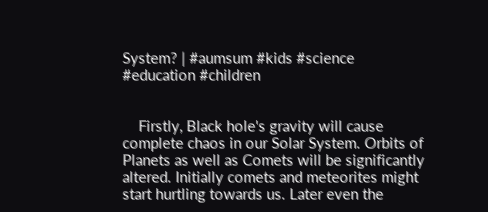System? | #aumsum #kids #science #education #children


    Firstly, Black hole's gravity will cause complete chaos in our Solar System. Orbits of Planets as well as Comets will be significantly altered. Initially comets and meteorites might start hurtling towards us. Later even the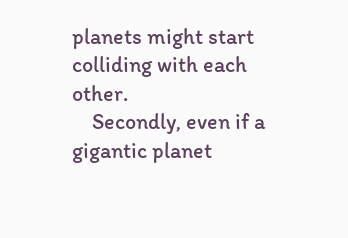planets might start colliding with each other.
    Secondly, even if a gigantic planet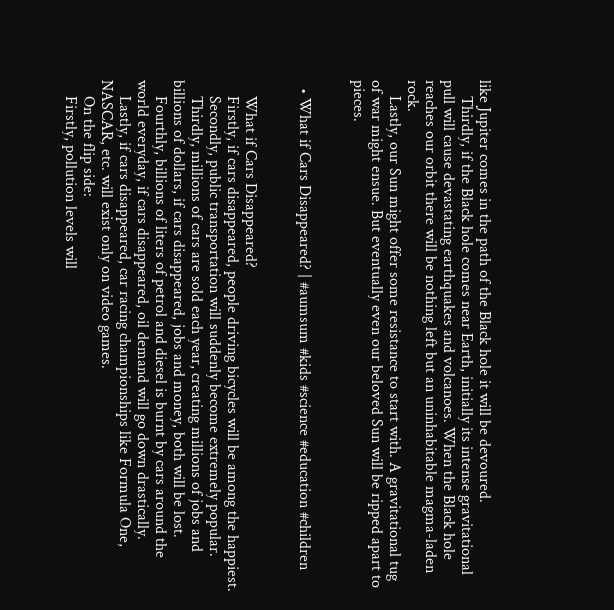like Jupiter comes in the path of the Black hole it will be devoured.
    Thirdly, if the Black hole comes near Earth, initially its intense gravitational pull will cause devastating earthquakes and volcanoes. When the Black hole reaches our orbit there will be nothing left but an uninhabitable magma-laden rock.
    Lastly, our Sun might offer some resistance to start with. A gravitational tug of war might ensue. But eventually even our beloved Sun will be ripped apart to pieces.


  • What if Cars Disappeared? | #aumsum #kids #science #education #children


    What if Cars Disappeared?
    Firstly, if cars disappeared, people driving bicycles will be among the happiest.
    Secondly, public transportation will suddenly become extremely popular.
    Thirdly, millions of cars are sold each year, creating millions of jobs and billions of dollars, if cars disappeared, jobs and money, both will be lost.
    Fourthly, billions of liters of petrol and diesel is burnt by cars around the world everyday, if cars disappeared, oil demand will go down drastically.
    Lastly, if cars disappeared, car racing championships like Formula One, NASCAR, etc. will exist only on video games.
    On the flip side:
    Firstly, pollution levels will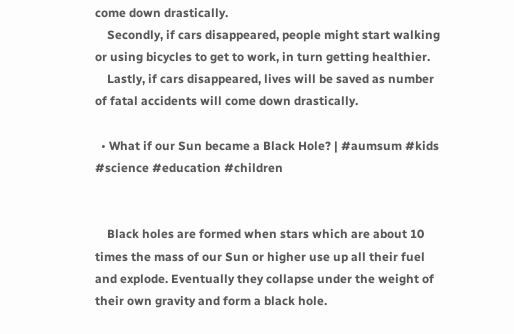come down drastically.
    Secondly, if cars disappeared, people might start walking or using bicycles to get to work, in turn getting healthier.
    Lastly, if cars disappeared, lives will be saved as number of fatal accidents will come down drastically.

  • What if our Sun became a Black Hole? | #aumsum #kids #science #education #children


    Black holes are formed when stars which are about 10 times the mass of our Sun or higher use up all their fuel and explode. Eventually they collapse under the weight of their own gravity and form a black hole.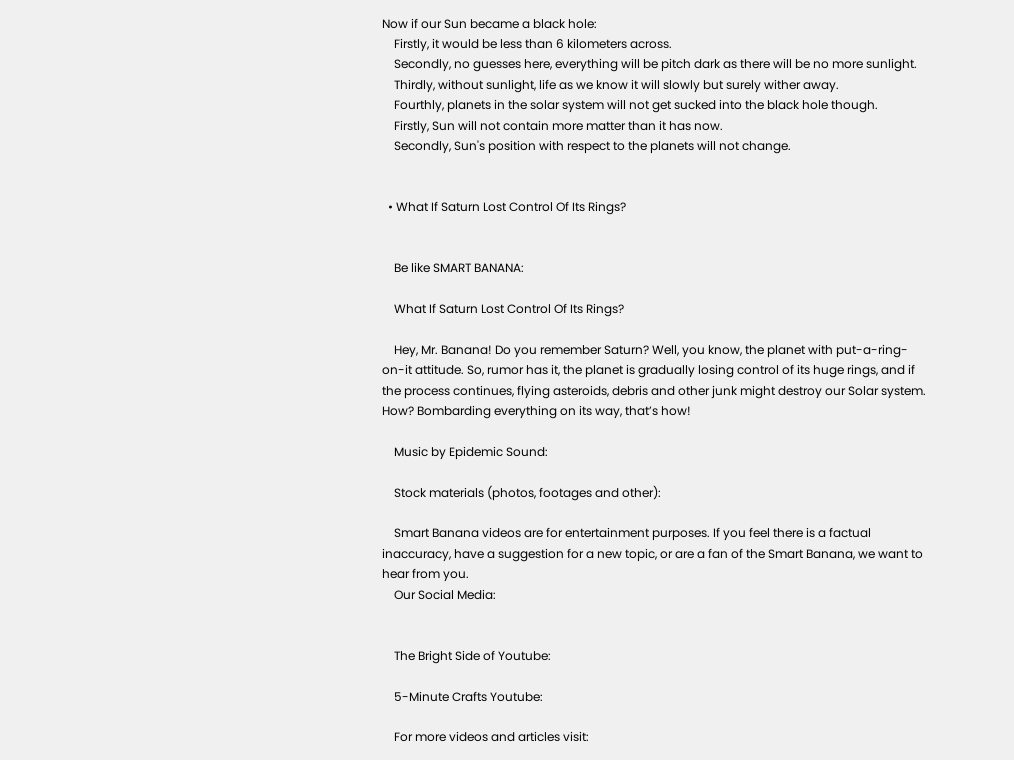Now if our Sun became a black hole:
    Firstly, it would be less than 6 kilometers across.
    Secondly, no guesses here, everything will be pitch dark as there will be no more sunlight.
    Thirdly, without sunlight, life as we know it will slowly but surely wither away.
    Fourthly, planets in the solar system will not get sucked into the black hole though.
    Firstly, Sun will not contain more matter than it has now.
    Secondly, Sun's position with respect to the planets will not change.


  • What If Saturn Lost Control Of Its Rings?


    Be like SMART BANANA:

    What If Saturn Lost Control Of Its Rings?

    Hey, Mr. Banana! Do you remember Saturn? Well, you know, the planet with put-a-ring-on-it attitude. So, rumor has it, the planet is gradually losing control of its huge rings, and if the process continues, flying asteroids, debris and other junk might destroy our Solar system. How? Bombarding everything on its way, that’s how!

    Music by Epidemic Sound:

    Stock materials (photos, footages and other):

    Smart Banana videos are for entertainment purposes. If you feel there is a factual inaccuracy, have a suggestion for a new topic, or are a fan of the Smart Banana, we want to hear from you.
    Our Social Media:


    The Bright Side of Youtube:

    5-Minute Crafts Youtube:

    For more videos and articles visit: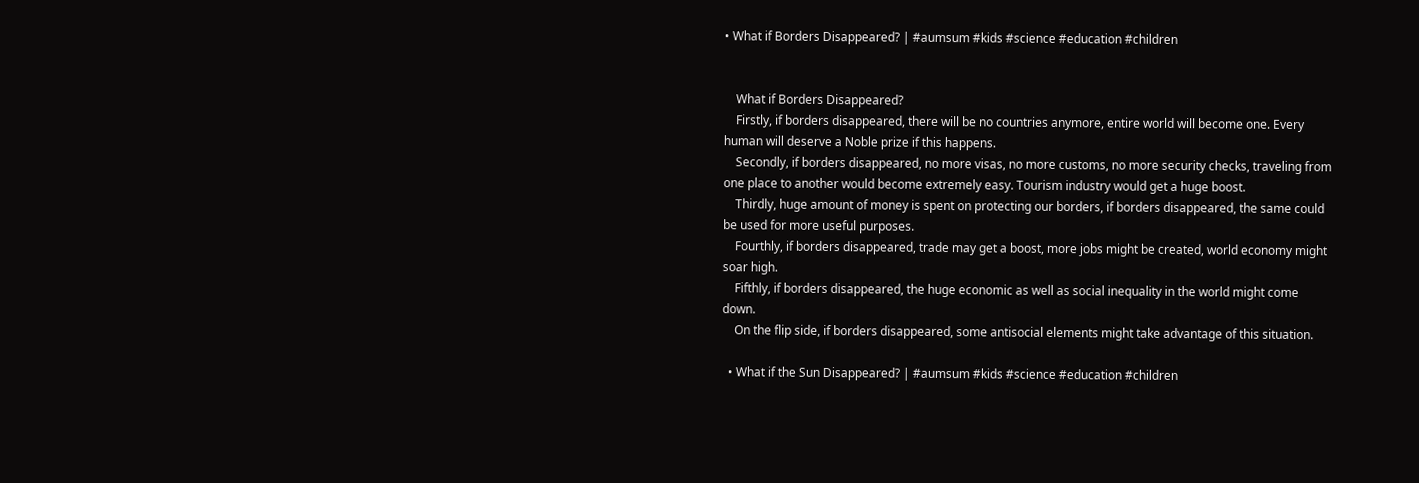• What if Borders Disappeared? | #aumsum #kids #science #education #children


    What if Borders Disappeared?
    Firstly, if borders disappeared, there will be no countries anymore, entire world will become one. Every human will deserve a Noble prize if this happens.
    Secondly, if borders disappeared, no more visas, no more customs, no more security checks, traveling from one place to another would become extremely easy. Tourism industry would get a huge boost.
    Thirdly, huge amount of money is spent on protecting our borders, if borders disappeared, the same could be used for more useful purposes.
    Fourthly, if borders disappeared, trade may get a boost, more jobs might be created, world economy might soar high.
    Fifthly, if borders disappeared, the huge economic as well as social inequality in the world might come down.
    On the flip side, if borders disappeared, some antisocial elements might take advantage of this situation.

  • What if the Sun Disappeared? | #aumsum #kids #science #education #children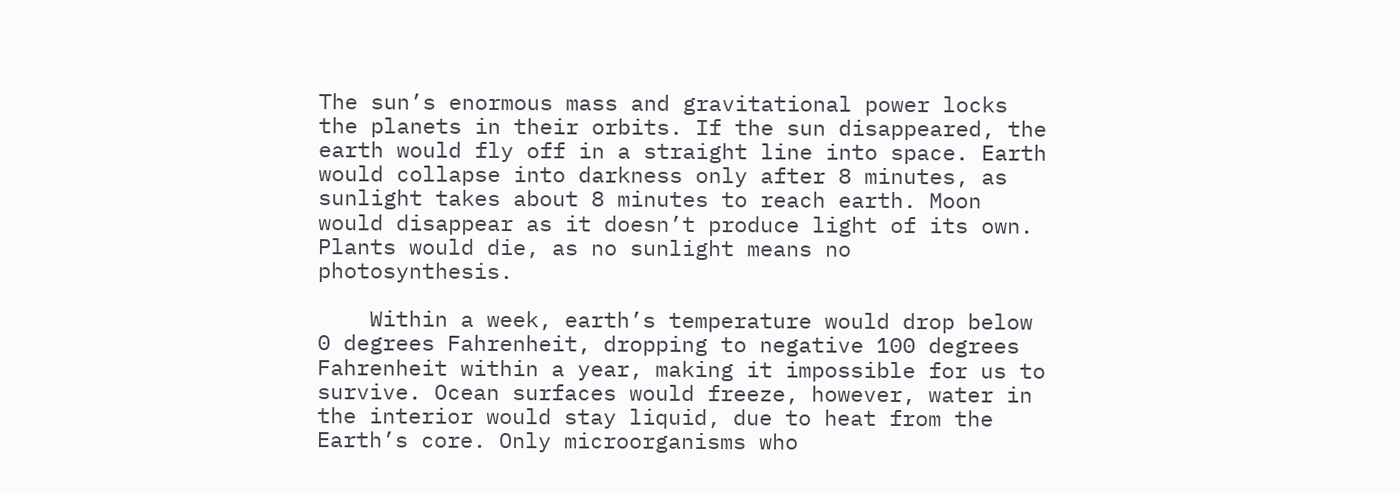The sun’s enormous mass and gravitational power locks the planets in their orbits. If the sun disappeared, the earth would fly off in a straight line into space. Earth would collapse into darkness only after 8 minutes, as sunlight takes about 8 minutes to reach earth. Moon would disappear as it doesn’t produce light of its own. Plants would die, as no sunlight means no photosynthesis.

    Within a week, earth’s temperature would drop below 0 degrees Fahrenheit, dropping to negative 100 degrees Fahrenheit within a year, making it impossible for us to survive. Ocean surfaces would freeze, however, water in the interior would stay liquid, due to heat from the Earth’s core. Only microorganisms who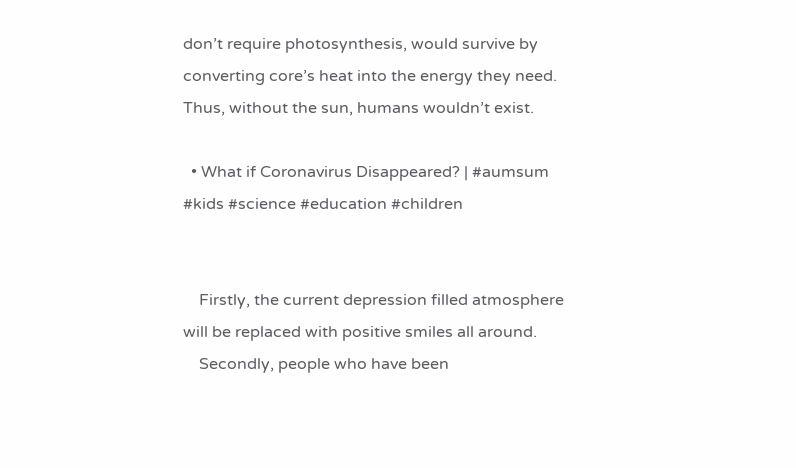don’t require photosynthesis, would survive by converting core’s heat into the energy they need. Thus, without the sun, humans wouldn’t exist.

  • What if Coronavirus Disappeared? | #aumsum #kids #science #education #children


    Firstly, the current depression filled atmosphere will be replaced with positive smiles all around.
    Secondly, people who have been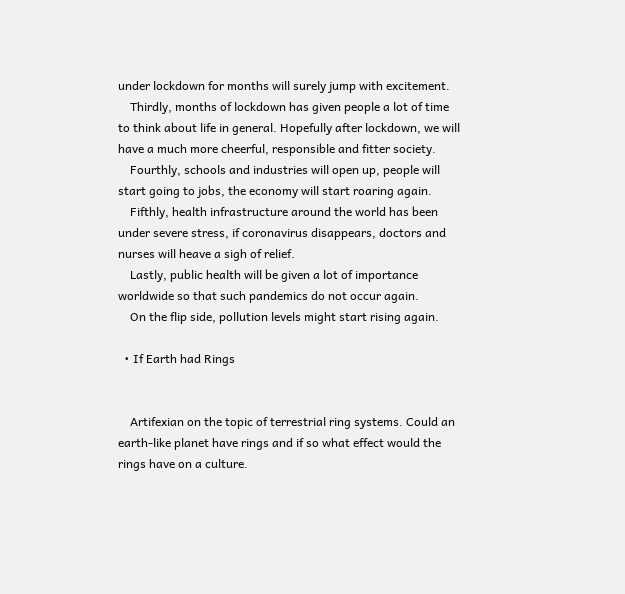under lockdown for months will surely jump with excitement.
    Thirdly, months of lockdown has given people a lot of time to think about life in general. Hopefully after lockdown, we will have a much more cheerful, responsible and fitter society.
    Fourthly, schools and industries will open up, people will start going to jobs, the economy will start roaring again.
    Fifthly, health infrastructure around the world has been under severe stress, if coronavirus disappears, doctors and nurses will heave a sigh of relief.
    Lastly, public health will be given a lot of importance worldwide so that such pandemics do not occur again.
    On the flip side, pollution levels might start rising again.

  • If Earth had Rings


    Artifexian on the topic of terrestrial ring systems. Could an earth-like planet have rings and if so what effect would the rings have on a culture.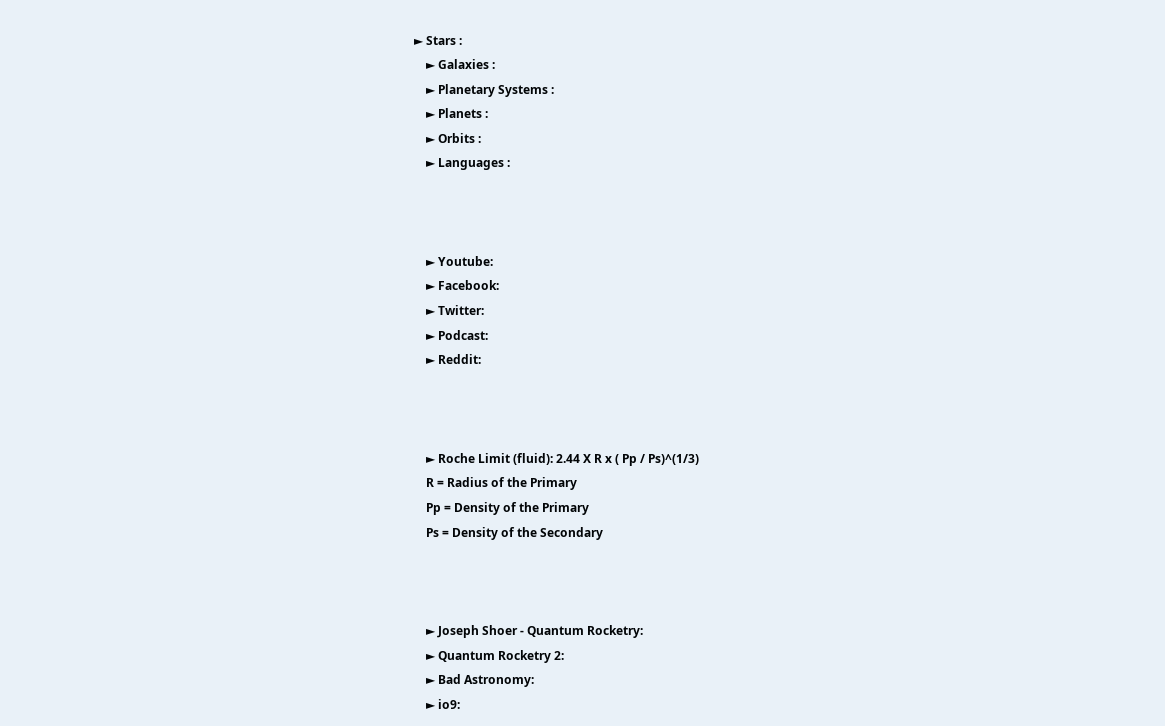► Stars :
    ► Galaxies :
    ► Planetary Systems :
    ► Planets :
    ► Orbits :
    ► Languages :



    ► Youtube:
    ► Facebook:
    ► Twitter:
    ► Podcast:
    ► Reddit:



    ► Roche Limit (fluid): 2.44 X R x ( Pp / Ps)^(1/3)
    R = Radius of the Primary
    Pp = Density of the Primary
    Ps = Density of the Secondary



    ► Joseph Shoer - Quantum Rocketry:
    ► Quantum Rocketry 2:
    ► Bad Astronomy:
    ► io9: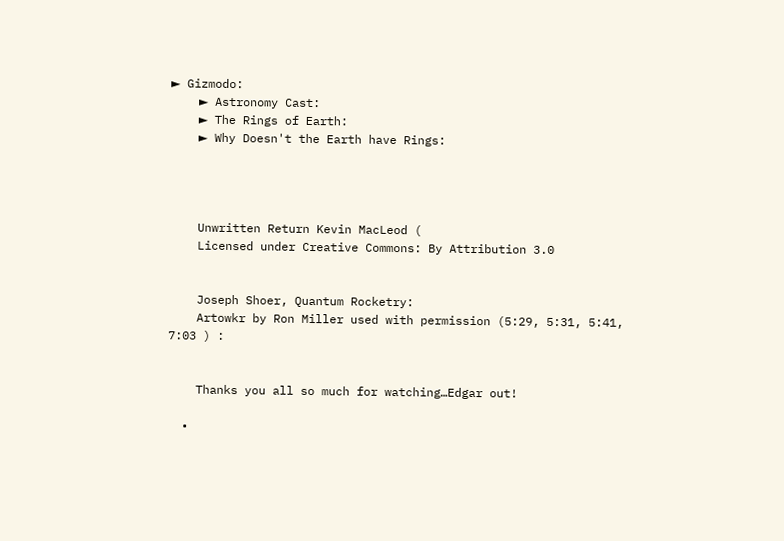► Gizmodo:
    ► Astronomy Cast:
    ► The Rings of Earth:
    ► Why Doesn't the Earth have Rings:




    Unwritten Return Kevin MacLeod (
    Licensed under Creative Commons: By Attribution 3.0


    Joseph Shoer, Quantum Rocketry:
    Artowkr by Ron Miller used with permission (5:29, 5:31, 5:41, 7:03 ) :


    Thanks you all so much for watching…Edgar out!

  •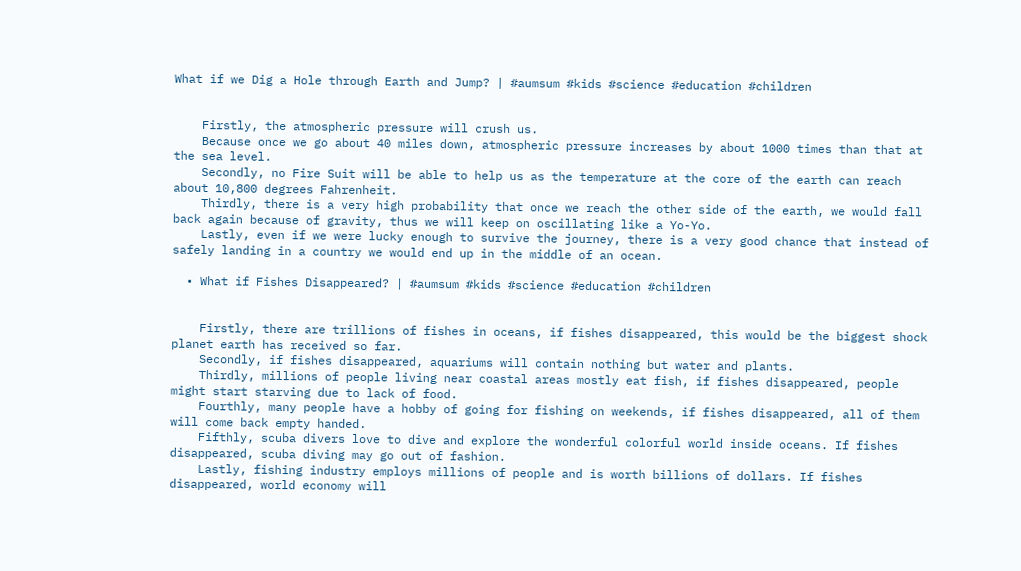What if we Dig a Hole through Earth and Jump? | #aumsum #kids #science #education #children


    Firstly, the atmospheric pressure will crush us.
    Because once we go about 40 miles down, atmospheric pressure increases by about 1000 times than that at the sea level.
    Secondly, no Fire Suit will be able to help us as the temperature at the core of the earth can reach about 10,800 degrees Fahrenheit.
    Thirdly, there is a very high probability that once we reach the other side of the earth, we would fall back again because of gravity, thus we will keep on oscillating like a Yo-Yo.
    Lastly, even if we were lucky enough to survive the journey, there is a very good chance that instead of safely landing in a country we would end up in the middle of an ocean.

  • What if Fishes Disappeared? | #aumsum #kids #science #education #children


    Firstly, there are trillions of fishes in oceans, if fishes disappeared, this would be the biggest shock planet earth has received so far.
    Secondly, if fishes disappeared, aquariums will contain nothing but water and plants.
    Thirdly, millions of people living near coastal areas mostly eat fish, if fishes disappeared, people might start starving due to lack of food.
    Fourthly, many people have a hobby of going for fishing on weekends, if fishes disappeared, all of them will come back empty handed.
    Fifthly, scuba divers love to dive and explore the wonderful colorful world inside oceans. If fishes disappeared, scuba diving may go out of fashion.
    Lastly, fishing industry employs millions of people and is worth billions of dollars. If fishes disappeared, world economy will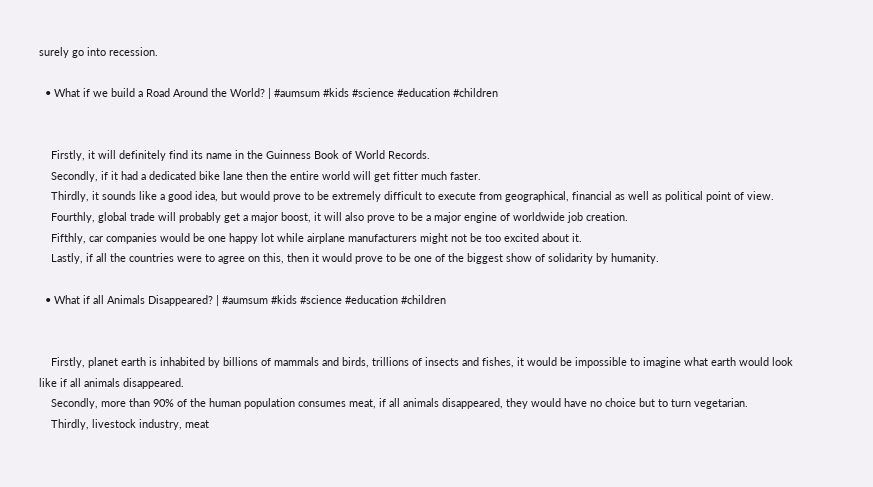surely go into recession.

  • What if we build a Road Around the World? | #aumsum #kids #science #education #children


    Firstly, it will definitely find its name in the Guinness Book of World Records.
    Secondly, if it had a dedicated bike lane then the entire world will get fitter much faster.
    Thirdly, it sounds like a good idea, but would prove to be extremely difficult to execute from geographical, financial as well as political point of view.
    Fourthly, global trade will probably get a major boost, it will also prove to be a major engine of worldwide job creation.
    Fifthly, car companies would be one happy lot while airplane manufacturers might not be too excited about it.
    Lastly, if all the countries were to agree on this, then it would prove to be one of the biggest show of solidarity by humanity.

  • What if all Animals Disappeared? | #aumsum #kids #science #education #children


    Firstly, planet earth is inhabited by billions of mammals and birds, trillions of insects and fishes, it would be impossible to imagine what earth would look like if all animals disappeared.
    Secondly, more than 90% of the human population consumes meat, if all animals disappeared, they would have no choice but to turn vegetarian.
    Thirdly, livestock industry, meat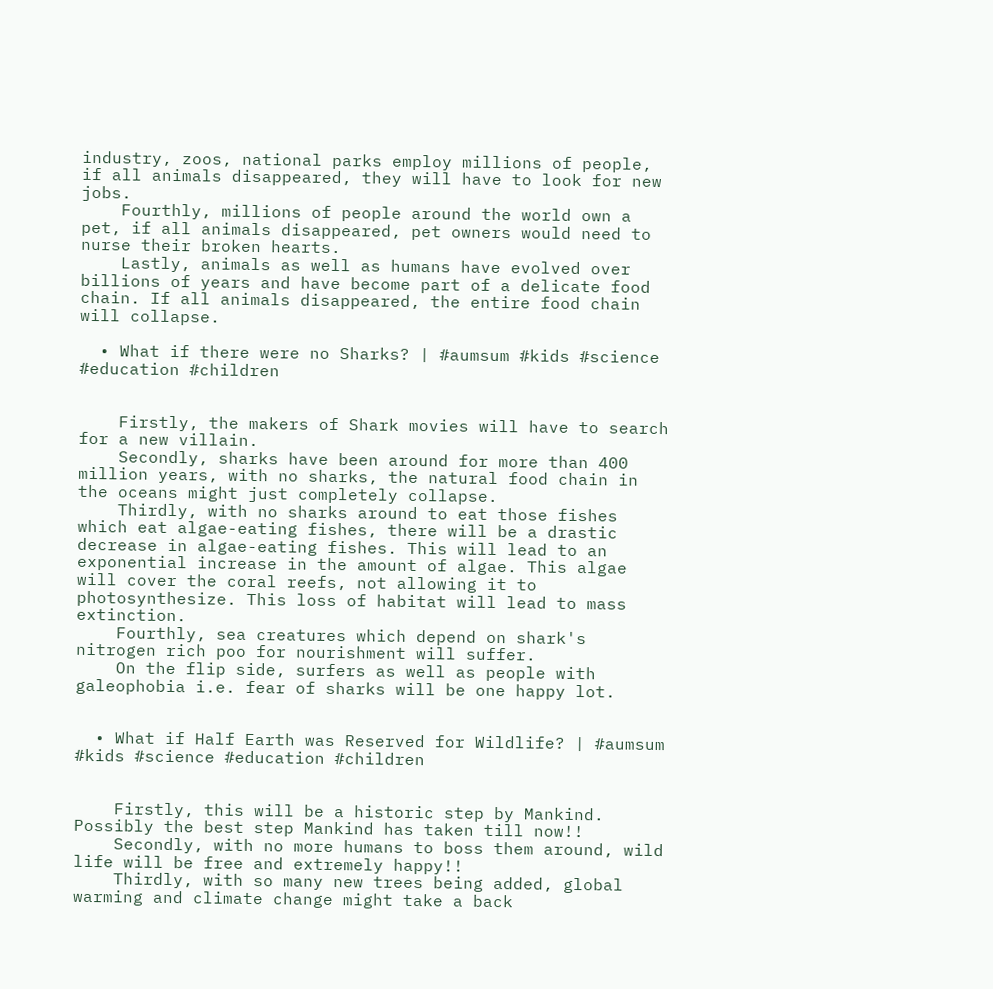industry, zoos, national parks employ millions of people, if all animals disappeared, they will have to look for new jobs.
    Fourthly, millions of people around the world own a pet, if all animals disappeared, pet owners would need to nurse their broken hearts.
    Lastly, animals as well as humans have evolved over billions of years and have become part of a delicate food chain. If all animals disappeared, the entire food chain will collapse.

  • What if there were no Sharks? | #aumsum #kids #science #education #children


    Firstly, the makers of Shark movies will have to search for a new villain.
    Secondly, sharks have been around for more than 400 million years, with no sharks, the natural food chain in the oceans might just completely collapse.
    Thirdly, with no sharks around to eat those fishes which eat algae-eating fishes, there will be a drastic decrease in algae-eating fishes. This will lead to an exponential increase in the amount of algae. This algae will cover the coral reefs, not allowing it to photosynthesize. This loss of habitat will lead to mass extinction.
    Fourthly, sea creatures which depend on shark's nitrogen rich poo for nourishment will suffer.
    On the flip side, surfers as well as people with galeophobia i.e. fear of sharks will be one happy lot.


  • What if Half Earth was Reserved for Wildlife? | #aumsum #kids #science #education #children


    Firstly, this will be a historic step by Mankind. Possibly the best step Mankind has taken till now!!
    Secondly, with no more humans to boss them around, wild life will be free and extremely happy!!
    Thirdly, with so many new trees being added, global warming and climate change might take a back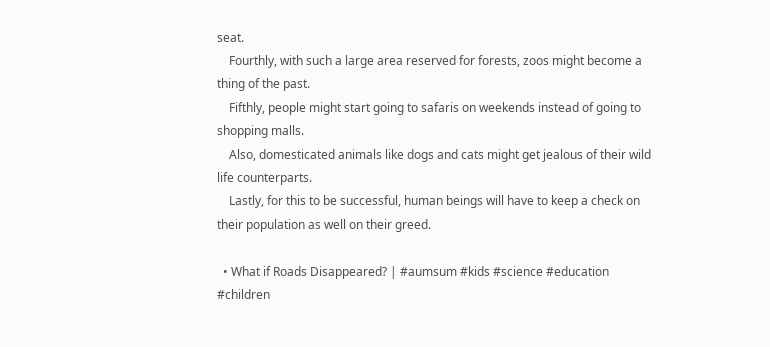seat.
    Fourthly, with such a large area reserved for forests, zoos might become a thing of the past.
    Fifthly, people might start going to safaris on weekends instead of going to shopping malls.
    Also, domesticated animals like dogs and cats might get jealous of their wild life counterparts.
    Lastly, for this to be successful, human beings will have to keep a check on their population as well on their greed.

  • What if Roads Disappeared? | #aumsum #kids #science #education #children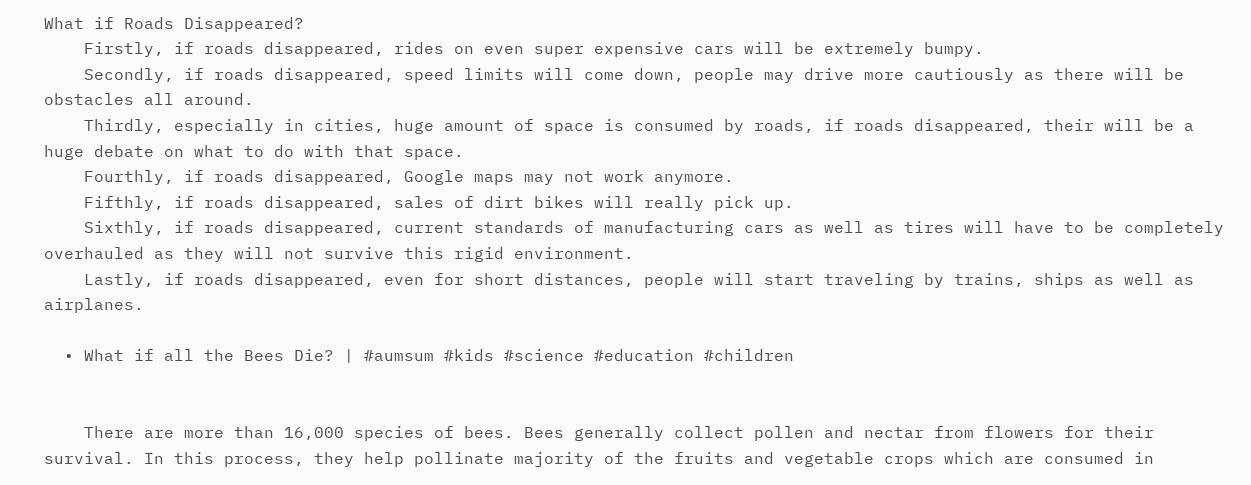What if Roads Disappeared?
    Firstly, if roads disappeared, rides on even super expensive cars will be extremely bumpy.
    Secondly, if roads disappeared, speed limits will come down, people may drive more cautiously as there will be obstacles all around.
    Thirdly, especially in cities, huge amount of space is consumed by roads, if roads disappeared, their will be a huge debate on what to do with that space.
    Fourthly, if roads disappeared, Google maps may not work anymore.
    Fifthly, if roads disappeared, sales of dirt bikes will really pick up.
    Sixthly, if roads disappeared, current standards of manufacturing cars as well as tires will have to be completely overhauled as they will not survive this rigid environment.
    Lastly, if roads disappeared, even for short distances, people will start traveling by trains, ships as well as airplanes.

  • What if all the Bees Die? | #aumsum #kids #science #education #children


    There are more than 16,000 species of bees. Bees generally collect pollen and nectar from flowers for their survival. In this process, they help pollinate majority of the fruits and vegetable crops which are consumed in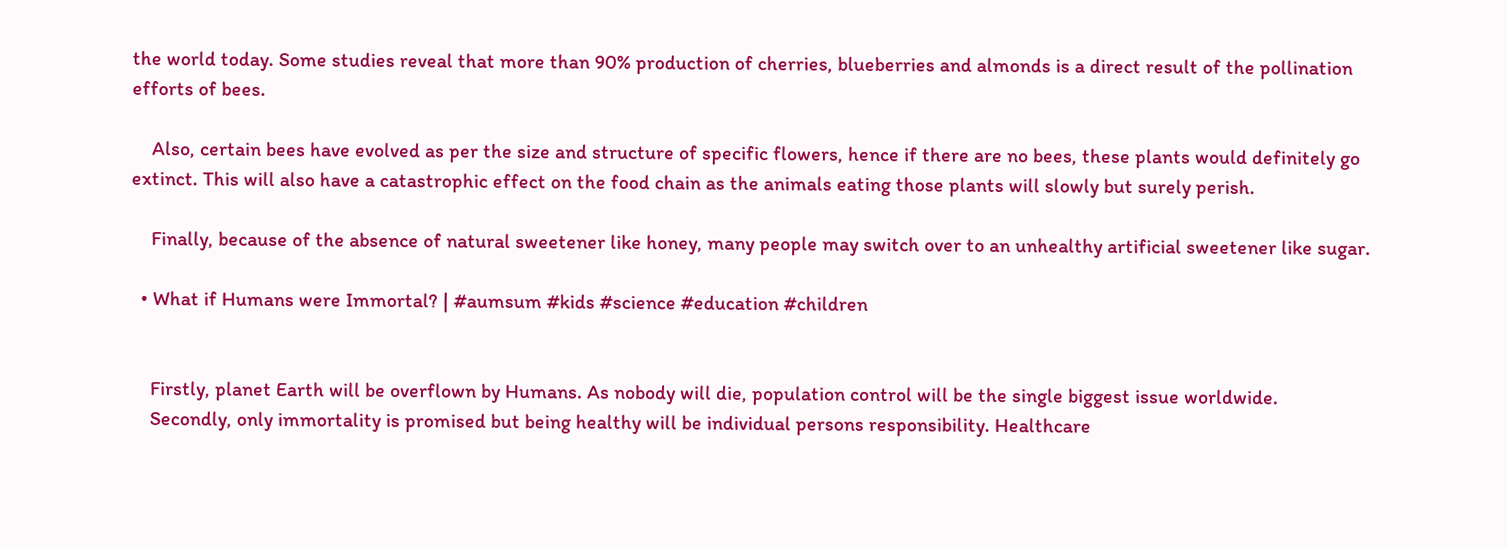the world today. Some studies reveal that more than 90% production of cherries, blueberries and almonds is a direct result of the pollination efforts of bees.

    Also, certain bees have evolved as per the size and structure of specific flowers, hence if there are no bees, these plants would definitely go extinct. This will also have a catastrophic effect on the food chain as the animals eating those plants will slowly but surely perish.

    Finally, because of the absence of natural sweetener like honey, many people may switch over to an unhealthy artificial sweetener like sugar.

  • What if Humans were Immortal? | #aumsum #kids #science #education #children


    Firstly, planet Earth will be overflown by Humans. As nobody will die, population control will be the single biggest issue worldwide.
    Secondly, only immortality is promised but being healthy will be individual persons responsibility. Healthcare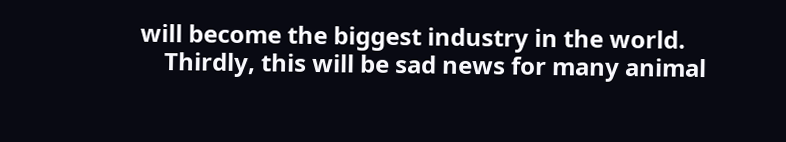will become the biggest industry in the world.
    Thirdly, this will be sad news for many animal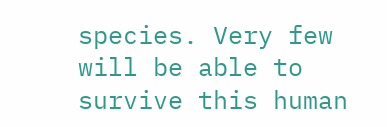species. Very few will be able to survive this human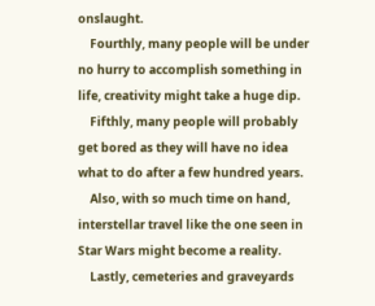onslaught.
    Fourthly, many people will be under no hurry to accomplish something in life, creativity might take a huge dip.
    Fifthly, many people will probably get bored as they will have no idea what to do after a few hundred years.
    Also, with so much time on hand, interstellar travel like the one seen in Star Wars might become a reality.
    Lastly, cemeteries and graveyards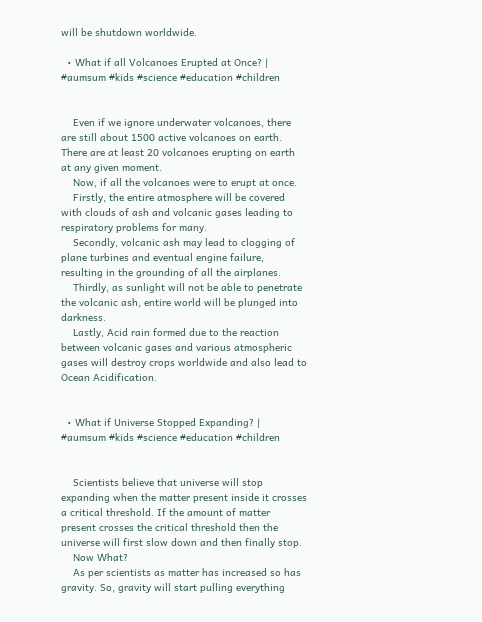will be shutdown worldwide.

  • What if all Volcanoes Erupted at Once? | #aumsum #kids #science #education #children


    Even if we ignore underwater volcanoes, there are still about 1500 active volcanoes on earth. There are at least 20 volcanoes erupting on earth at any given moment.
    Now, if all the volcanoes were to erupt at once.
    Firstly, the entire atmosphere will be covered with clouds of ash and volcanic gases leading to respiratory problems for many.
    Secondly, volcanic ash may lead to clogging of plane turbines and eventual engine failure, resulting in the grounding of all the airplanes.
    Thirdly, as sunlight will not be able to penetrate the volcanic ash, entire world will be plunged into darkness.
    Lastly, Acid rain formed due to the reaction between volcanic gases and various atmospheric gases will destroy crops worldwide and also lead to Ocean Acidification.


  • What if Universe Stopped Expanding? | #aumsum #kids #science #education #children


    Scientists believe that universe will stop expanding when the matter present inside it crosses a critical threshold. If the amount of matter present crosses the critical threshold then the universe will first slow down and then finally stop.
    Now What?
    As per scientists as matter has increased so has gravity. So, gravity will start pulling everything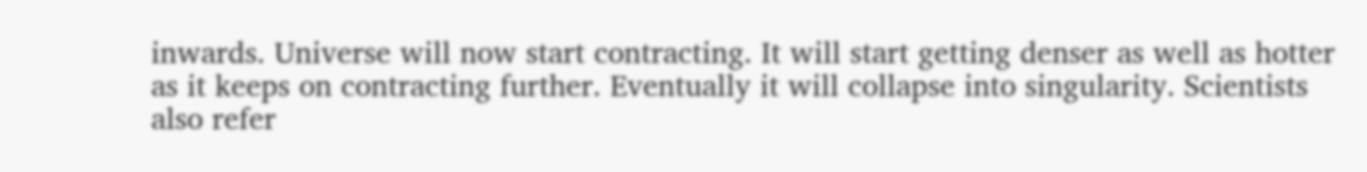inwards. Universe will now start contracting. It will start getting denser as well as hotter as it keeps on contracting further. Eventually it will collapse into singularity. Scientists also refer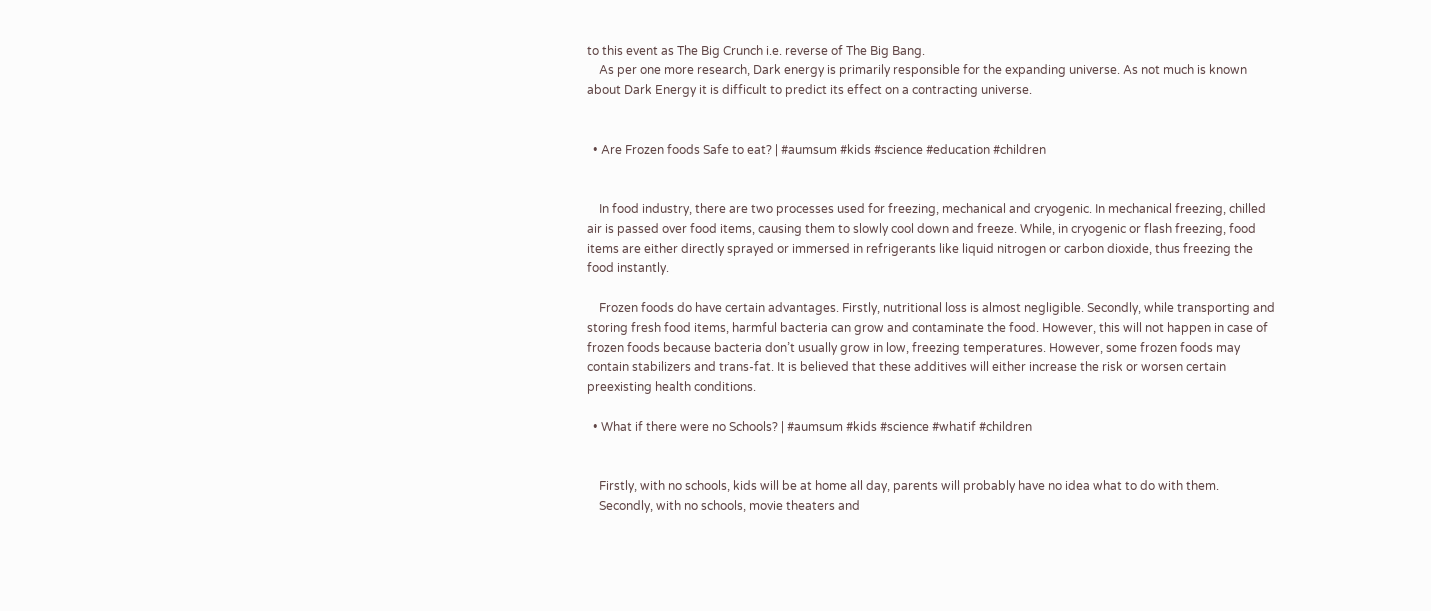to this event as The Big Crunch i.e. reverse of The Big Bang.
    As per one more research, Dark energy is primarily responsible for the expanding universe. As not much is known about Dark Energy it is difficult to predict its effect on a contracting universe.


  • Are Frozen foods Safe to eat? | #aumsum #kids #science #education #children


    In food industry, there are two processes used for freezing, mechanical and cryogenic. In mechanical freezing, chilled air is passed over food items, causing them to slowly cool down and freeze. While, in cryogenic or flash freezing, food items are either directly sprayed or immersed in refrigerants like liquid nitrogen or carbon dioxide, thus freezing the food instantly.

    Frozen foods do have certain advantages. Firstly, nutritional loss is almost negligible. Secondly, while transporting and storing fresh food items, harmful bacteria can grow and contaminate the food. However, this will not happen in case of frozen foods because bacteria don’t usually grow in low, freezing temperatures. However, some frozen foods may contain stabilizers and trans-fat. It is believed that these additives will either increase the risk or worsen certain preexisting health conditions.

  • What if there were no Schools? | #aumsum #kids #science #whatif #children


    Firstly, with no schools, kids will be at home all day, parents will probably have no idea what to do with them.
    Secondly, with no schools, movie theaters and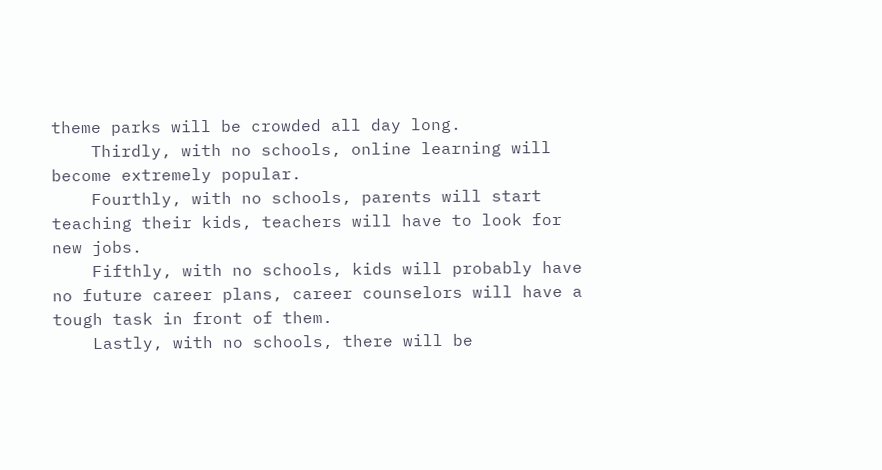theme parks will be crowded all day long.
    Thirdly, with no schools, online learning will become extremely popular.
    Fourthly, with no schools, parents will start teaching their kids, teachers will have to look for new jobs.
    Fifthly, with no schools, kids will probably have no future career plans, career counselors will have a tough task in front of them.
    Lastly, with no schools, there will be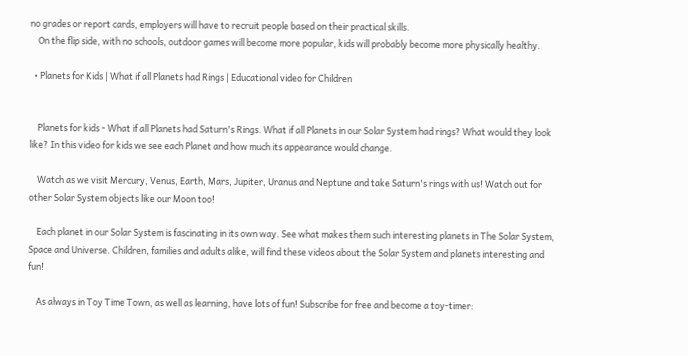no grades or report cards, employers will have to recruit people based on their practical skills.
    On the flip side, with no schools, outdoor games will become more popular, kids will probably become more physically healthy.

  • Planets for Kids | What if all Planets had Rings | Educational video for Children


    Planets for kids - What if all Planets had Saturn's Rings. What if all Planets in our Solar System had rings? What would they look like? In this video for kids we see each Planet and how much its appearance would change.

    Watch as we visit Mercury, Venus, Earth, Mars, Jupiter, Uranus and Neptune and take Saturn's rings with us! Watch out for other Solar System objects like our Moon too!

    Each planet in our Solar System is fascinating in its own way. See what makes them such interesting planets in The Solar System, Space and Universe. Children, families and adults alike, will find these videos about the Solar System and planets interesting and fun!

    As always in Toy Time Town, as well as learning, have lots of fun! Subscribe for free and become a toy-timer: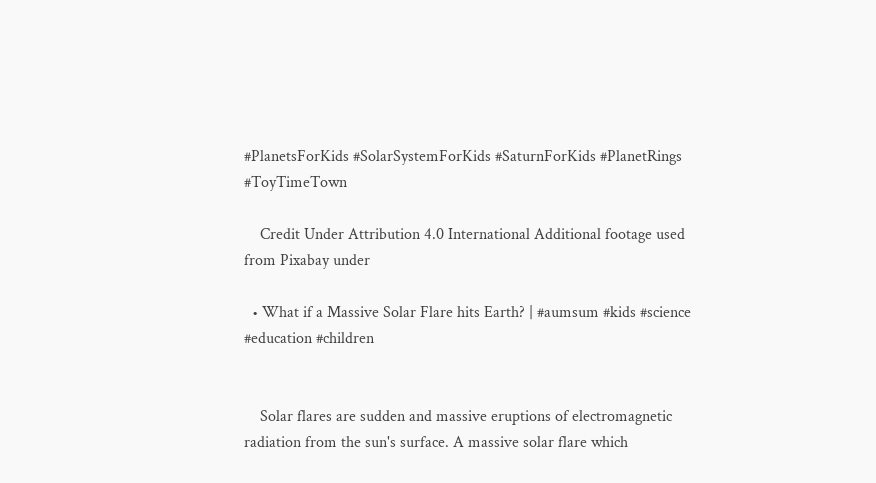#PlanetsForKids #SolarSystemForKids #SaturnForKids #PlanetRings #ToyTimeTown

    Credit Under Attribution 4.0 International Additional footage used from Pixabay under

  • What if a Massive Solar Flare hits Earth? | #aumsum #kids #science #education #children


    Solar flares are sudden and massive eruptions of electromagnetic radiation from the sun's surface. A massive solar flare which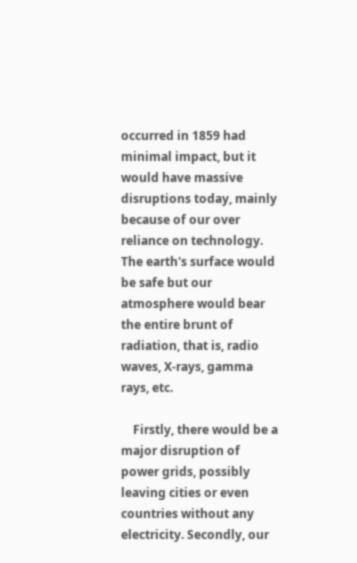occurred in 1859 had minimal impact, but it would have massive disruptions today, mainly because of our over reliance on technology. The earth's surface would be safe but our atmosphere would bear the entire brunt of radiation, that is, radio waves, X-rays, gamma rays, etc.

    Firstly, there would be a major disruption of power grids, possibly leaving cities or even countries without any electricity. Secondly, our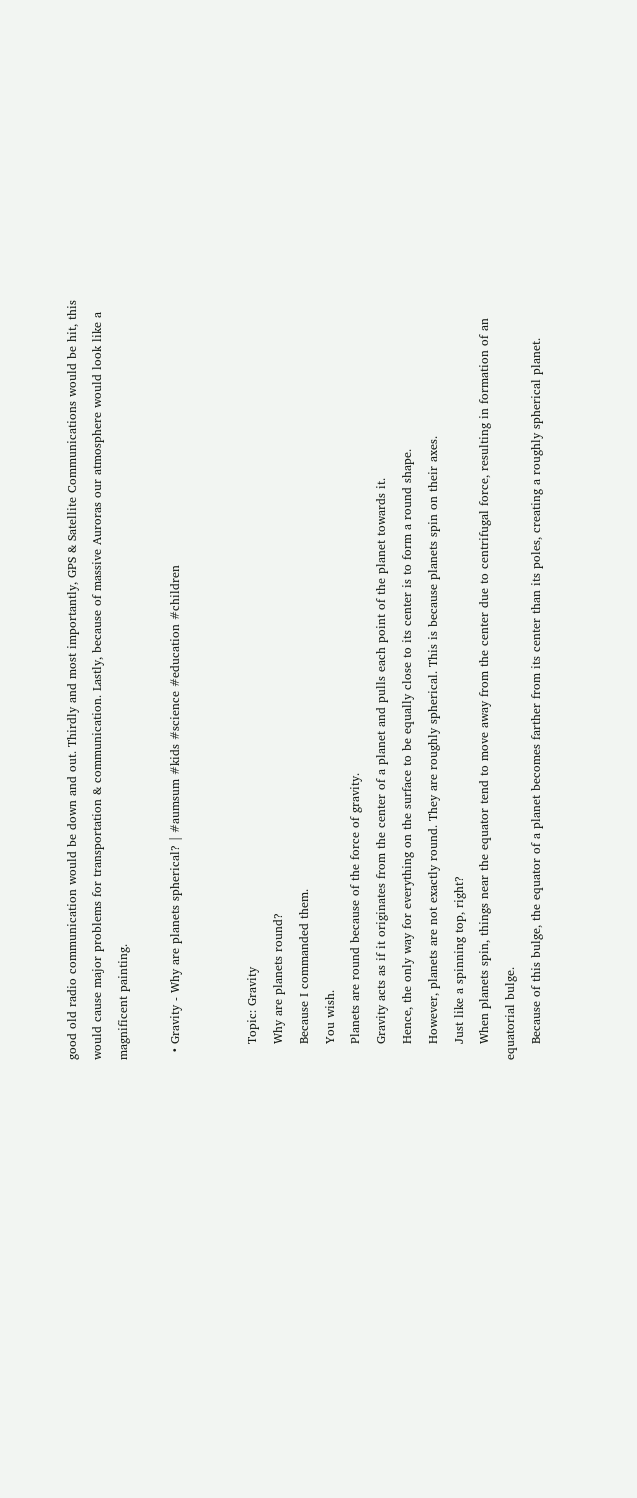good old radio communication would be down and out. Thirdly and most importantly, GPS & Satellite Communications would be hit, this would cause major problems for transportation & communication. Lastly, because of massive Auroras our atmosphere would look like a magnificent painting.

  • Gravity - Why are planets spherical? | #aumsum #kids #science #education #children


    Topic: Gravity
    Why are planets round?
    Because I commanded them.
    You wish.
    Planets are round because of the force of gravity.
    Gravity acts as if it originates from the center of a planet and pulls each point of the planet towards it.
    Hence, the only way for everything on the surface to be equally close to its center is to form a round shape.
    However, planets are not exactly round. They are roughly spherical. This is because planets spin on their axes.
    Just like a spinning top, right?
    When planets spin, things near the equator tend to move away from the center due to centrifugal force, resulting in formation of an equatorial bulge.
    Because of this bulge, the equator of a planet becomes farther from its center than its poles, creating a roughly spherical planet.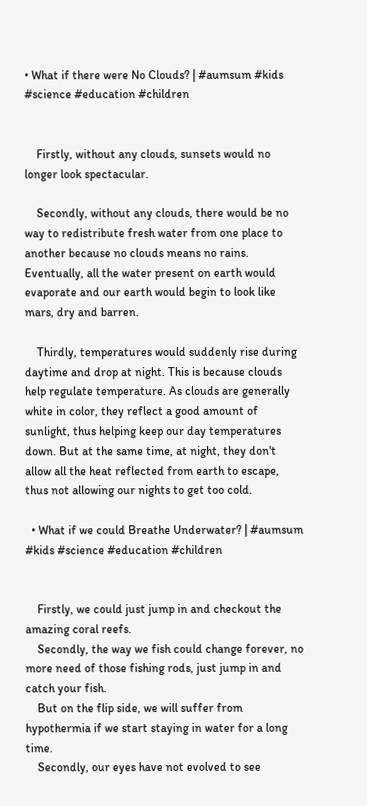• What if there were No Clouds? | #aumsum #kids #science #education #children


    Firstly, without any clouds, sunsets would no longer look spectacular.

    Secondly, without any clouds, there would be no way to redistribute fresh water from one place to another because no clouds means no rains. Eventually, all the water present on earth would evaporate and our earth would begin to look like mars, dry and barren.

    Thirdly, temperatures would suddenly rise during daytime and drop at night. This is because clouds help regulate temperature. As clouds are generally white in color, they reflect a good amount of sunlight, thus helping keep our day temperatures down. But at the same time, at night, they don't allow all the heat reflected from earth to escape, thus not allowing our nights to get too cold.

  • What if we could Breathe Underwater? | #aumsum #kids #science #education #children


    Firstly, we could just jump in and checkout the amazing coral reefs.
    Secondly, the way we fish could change forever, no more need of those fishing rods, just jump in and catch your fish.
    But on the flip side, we will suffer from hypothermia if we start staying in water for a long time.
    Secondly, our eyes have not evolved to see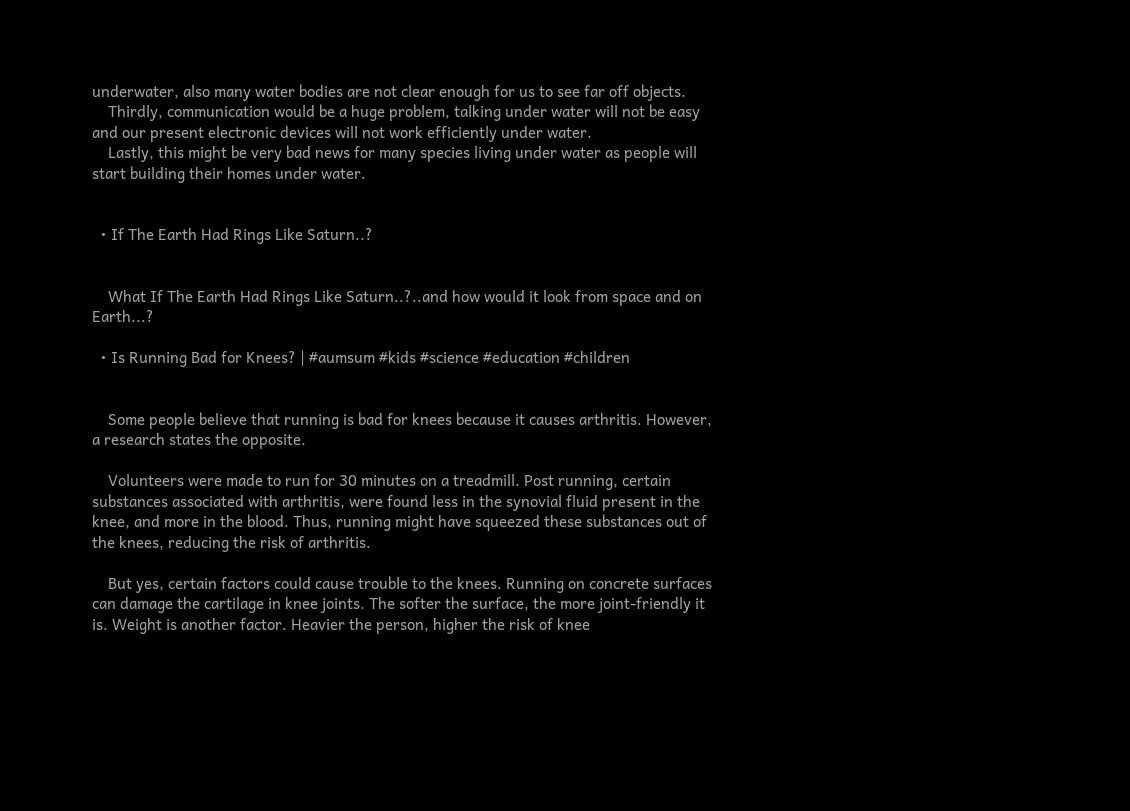underwater, also many water bodies are not clear enough for us to see far off objects.
    Thirdly, communication would be a huge problem, talking under water will not be easy and our present electronic devices will not work efficiently under water.
    Lastly, this might be very bad news for many species living under water as people will start building their homes under water.


  • If The Earth Had Rings Like Saturn..?


    What If The Earth Had Rings Like Saturn..?..and how would it look from space and on Earth...?

  • Is Running Bad for Knees? | #aumsum #kids #science #education #children


    Some people believe that running is bad for knees because it causes arthritis. However, a research states the opposite.

    Volunteers were made to run for 30 minutes on a treadmill. Post running, certain substances associated with arthritis, were found less in the synovial fluid present in the knee, and more in the blood. Thus, running might have squeezed these substances out of the knees, reducing the risk of arthritis.

    But yes, certain factors could cause trouble to the knees. Running on concrete surfaces can damage the cartilage in knee joints. The softer the surface, the more joint-friendly it is. Weight is another factor. Heavier the person, higher the risk of knee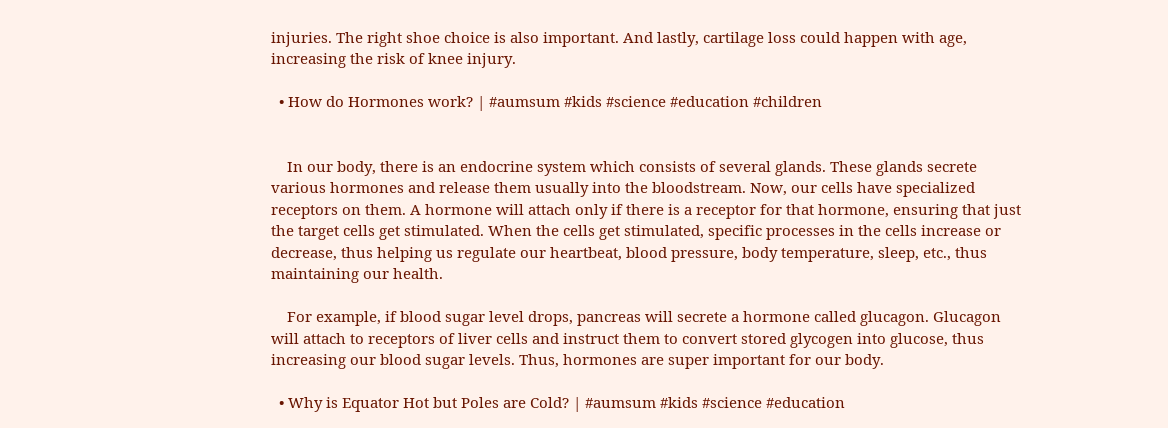injuries. The right shoe choice is also important. And lastly, cartilage loss could happen with age, increasing the risk of knee injury.

  • How do Hormones work? | #aumsum #kids #science #education #children


    In our body, there is an endocrine system which consists of several glands. These glands secrete various hormones and release them usually into the bloodstream. Now, our cells have specialized receptors on them. A hormone will attach only if there is a receptor for that hormone, ensuring that just the target cells get stimulated. When the cells get stimulated, specific processes in the cells increase or decrease, thus helping us regulate our heartbeat, blood pressure, body temperature, sleep, etc., thus maintaining our health.

    For example, if blood sugar level drops, pancreas will secrete a hormone called glucagon. Glucagon will attach to receptors of liver cells and instruct them to convert stored glycogen into glucose, thus increasing our blood sugar levels. Thus, hormones are super important for our body.

  • Why is Equator Hot but Poles are Cold? | #aumsum #kids #science #education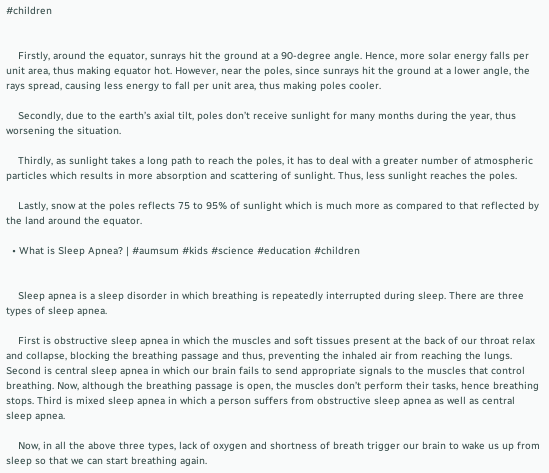#children


    Firstly, around the equator, sunrays hit the ground at a 90-degree angle. Hence, more solar energy falls per unit area, thus making equator hot. However, near the poles, since sunrays hit the ground at a lower angle, the rays spread, causing less energy to fall per unit area, thus making poles cooler.

    Secondly, due to the earth’s axial tilt, poles don’t receive sunlight for many months during the year, thus worsening the situation.

    Thirdly, as sunlight takes a long path to reach the poles, it has to deal with a greater number of atmospheric particles which results in more absorption and scattering of sunlight. Thus, less sunlight reaches the poles.

    Lastly, snow at the poles reflects 75 to 95% of sunlight which is much more as compared to that reflected by the land around the equator.

  • What is Sleep Apnea? | #aumsum #kids #science #education #children


    Sleep apnea is a sleep disorder in which breathing is repeatedly interrupted during sleep. There are three types of sleep apnea.

    First is obstructive sleep apnea in which the muscles and soft tissues present at the back of our throat relax and collapse, blocking the breathing passage and thus, preventing the inhaled air from reaching the lungs. Second is central sleep apnea in which our brain fails to send appropriate signals to the muscles that control breathing. Now, although the breathing passage is open, the muscles don’t perform their tasks, hence breathing stops. Third is mixed sleep apnea in which a person suffers from obstructive sleep apnea as well as central sleep apnea.

    Now, in all the above three types, lack of oxygen and shortness of breath trigger our brain to wake us up from sleep so that we can start breathing again.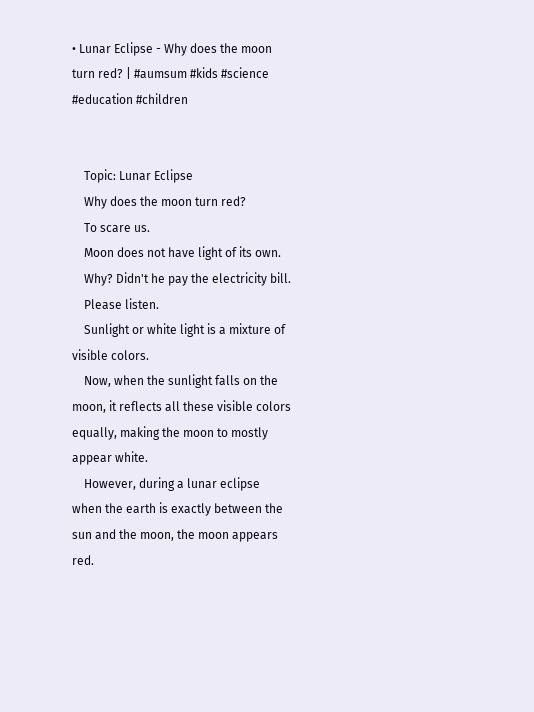• Lunar Eclipse - Why does the moon turn red? | #aumsum #kids #science #education #children


    Topic: Lunar Eclipse
    Why does the moon turn red?
    To scare us.
    Moon does not have light of its own.
    Why? Didn't he pay the electricity bill.
    Please listen.
    Sunlight or white light is a mixture of visible colors.
    Now, when the sunlight falls on the moon, it reflects all these visible colors equally, making the moon to mostly appear white.
    However, during a lunar eclipse when the earth is exactly between the sun and the moon, the moon appears red.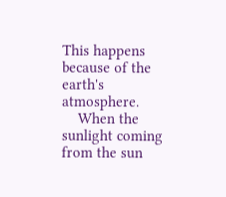This happens because of the earth's atmosphere.
    When the sunlight coming from the sun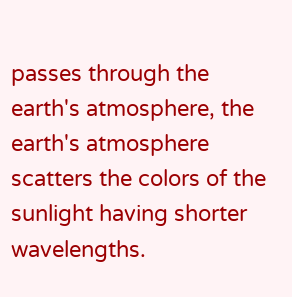passes through the earth's atmosphere, the earth's atmosphere scatters the colors of the sunlight having shorter wavelengths.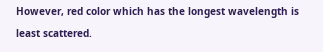However, red color which has the longest wavelength is least scattered.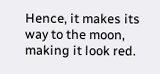Hence, it makes its way to the moon, making it look red.